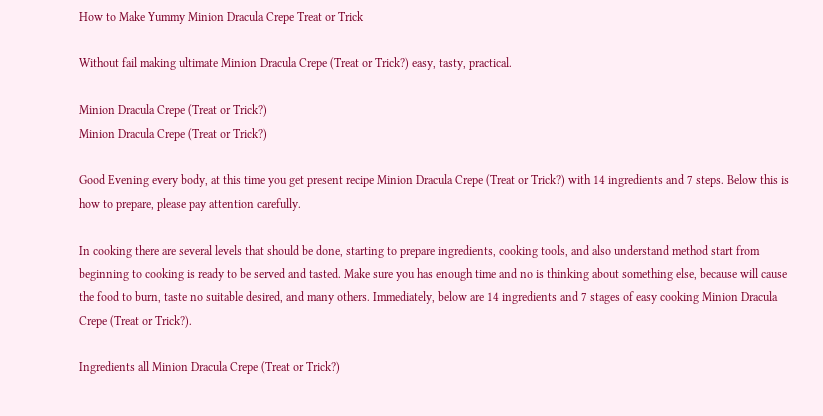How to Make Yummy Minion Dracula Crepe Treat or Trick

Without fail making ultimate Minion Dracula Crepe (Treat or Trick?) easy, tasty, practical.

Minion Dracula Crepe (Treat or Trick?)
Minion Dracula Crepe (Treat or Trick?)

Good Evening every body, at this time you get present recipe Minion Dracula Crepe (Treat or Trick?) with 14 ingredients and 7 steps. Below this is how to prepare, please pay attention carefully.

In cooking there are several levels that should be done, starting to prepare ingredients, cooking tools, and also understand method start from beginning to cooking is ready to be served and tasted. Make sure you has enough time and no is thinking about something else, because will cause the food to burn, taste no suitable desired, and many others. Immediately, below are 14 ingredients and 7 stages of easy cooking Minion Dracula Crepe (Treat or Trick?).

Ingredients all Minion Dracula Crepe (Treat or Trick?)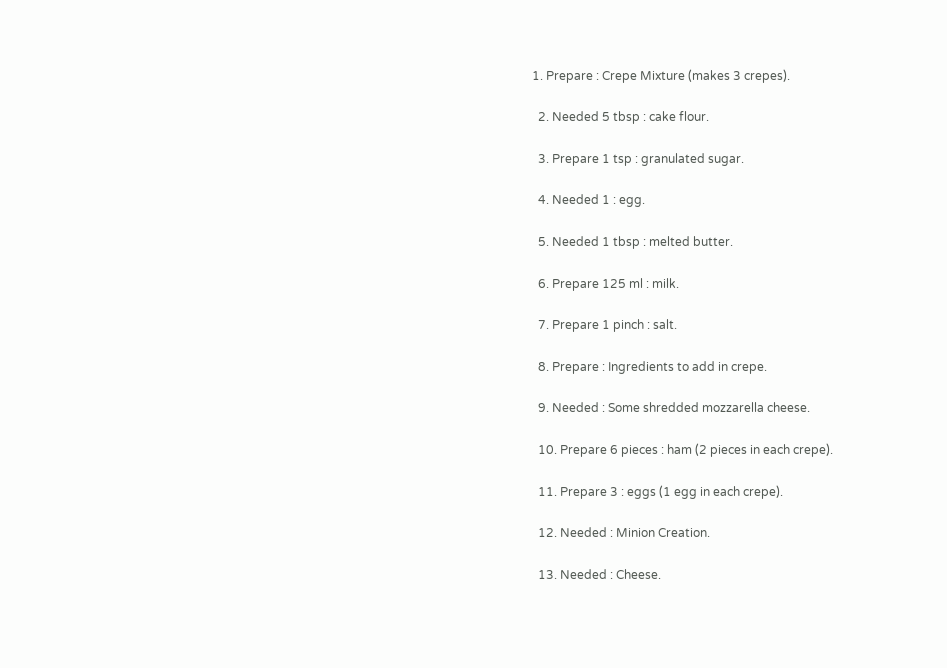1. Prepare : Crepe Mixture (makes 3 crepes).

  2. Needed 5 tbsp : cake flour.

  3. Prepare 1 tsp : granulated sugar.

  4. Needed 1 : egg.

  5. Needed 1 tbsp : melted butter.

  6. Prepare 125 ml : milk.

  7. Prepare 1 pinch : salt.

  8. Prepare : Ingredients to add in crepe.

  9. Needed : Some shredded mozzarella cheese.

  10. Prepare 6 pieces : ham (2 pieces in each crepe).

  11. Prepare 3 : eggs (1 egg in each crepe).

  12. Needed : Minion Creation.

  13. Needed : Cheese.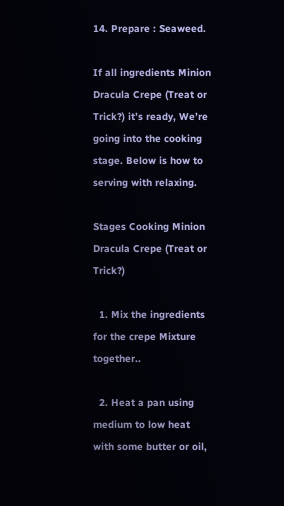14. Prepare : Seaweed.

If all ingredients Minion Dracula Crepe (Treat or Trick?) it’s ready, We’re going into the cooking stage. Below is how to serving with relaxing.

Stages Cooking Minion Dracula Crepe (Treat or Trick?)

  1. Mix the ingredients for the crepe Mixture together..

  2. Heat a pan using medium to low heat with some butter or oil,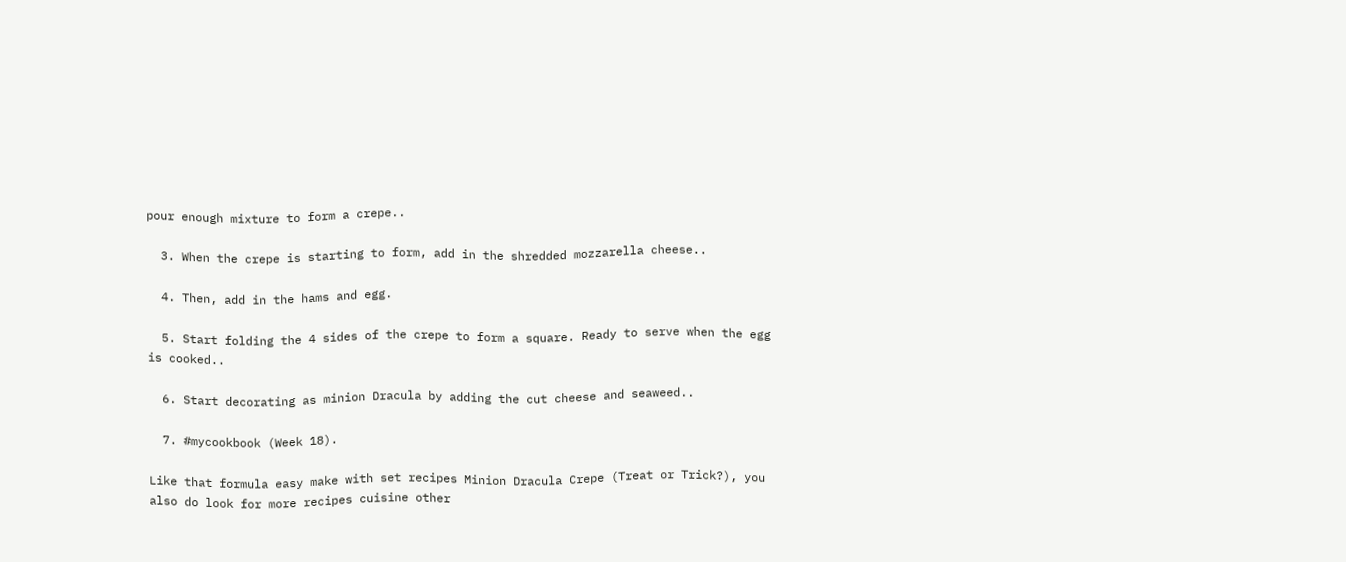pour enough mixture to form a crepe..

  3. When the crepe is starting to form, add in the shredded mozzarella cheese..

  4. Then, add in the hams and egg.

  5. Start folding the 4 sides of the crepe to form a square. Ready to serve when the egg is cooked..

  6. Start decorating as minion Dracula by adding the cut cheese and seaweed..

  7. #mycookbook (Week 18).

Like that formula easy make with set recipes Minion Dracula Crepe (Treat or Trick?), you also do look for more recipes cuisine other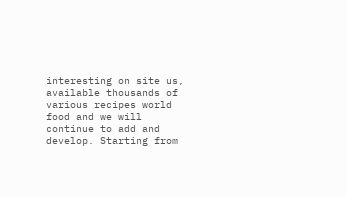interesting on site us, available thousands of various recipes world food and we will continue to add and develop. Starting from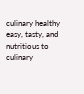culinary healthy easy, tasty, and nutritious to culinary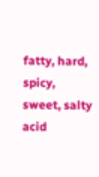fatty, hard, spicy, sweet, salty acid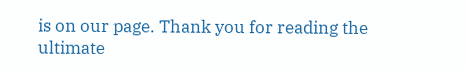is on our page. Thank you for reading the ultimate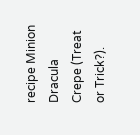recipe Minion Dracula Crepe (Treat or Trick?).